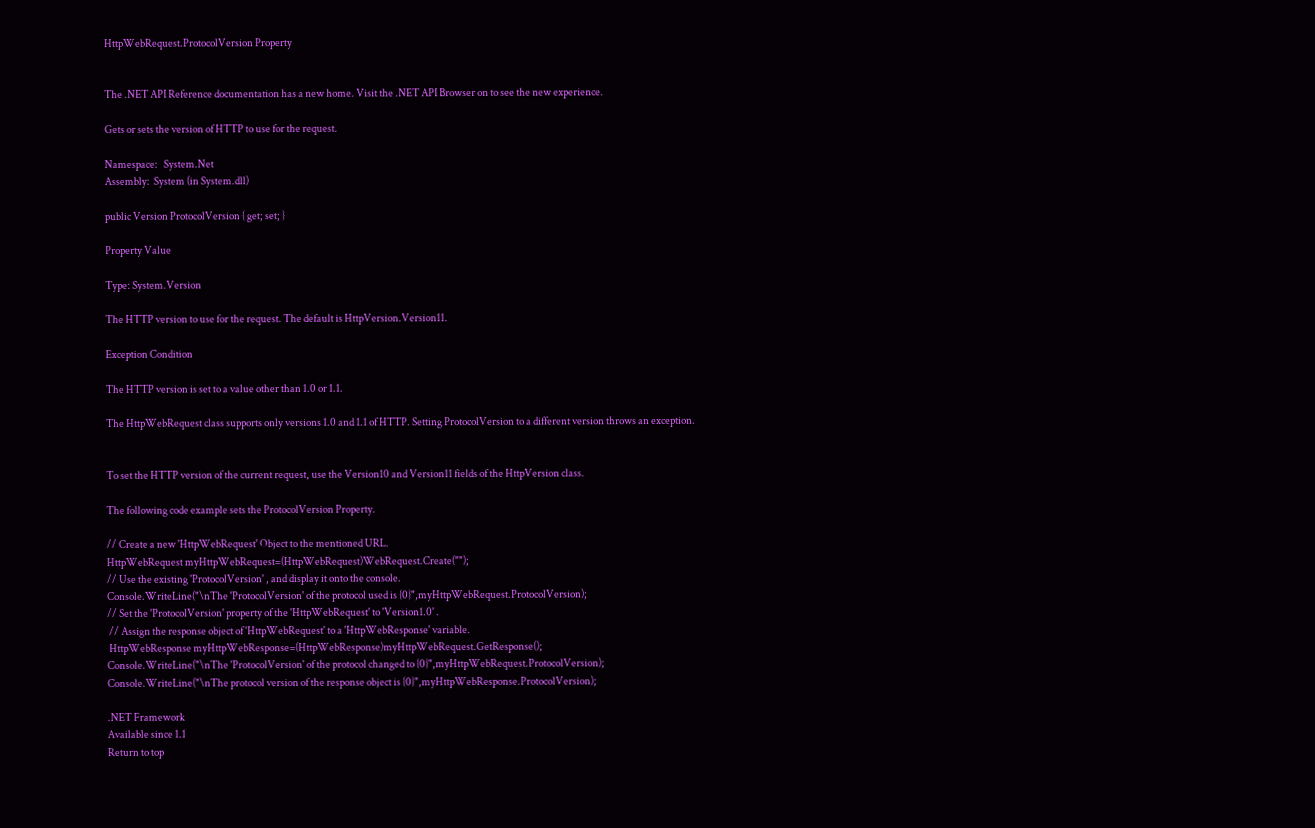HttpWebRequest.ProtocolVersion Property


The .NET API Reference documentation has a new home. Visit the .NET API Browser on to see the new experience.

Gets or sets the version of HTTP to use for the request.

Namespace:   System.Net
Assembly:  System (in System.dll)

public Version ProtocolVersion { get; set; }

Property Value

Type: System.Version

The HTTP version to use for the request. The default is HttpVersion.Version11.

Exception Condition

The HTTP version is set to a value other than 1.0 or 1.1.

The HttpWebRequest class supports only versions 1.0 and 1.1 of HTTP. Setting ProtocolVersion to a different version throws an exception.


To set the HTTP version of the current request, use the Version10 and Version11 fields of the HttpVersion class.

The following code example sets the ProtocolVersion Property.

// Create a new 'HttpWebRequest' Object to the mentioned URL.
HttpWebRequest myHttpWebRequest=(HttpWebRequest)WebRequest.Create("");
// Use the existing 'ProtocolVersion' , and display it onto the console.
Console.WriteLine("\nThe 'ProtocolVersion' of the protocol used is {0}",myHttpWebRequest.ProtocolVersion);
// Set the 'ProtocolVersion' property of the 'HttpWebRequest' to 'Version1.0' .
 // Assign the response object of 'HttpWebRequest' to a 'HttpWebResponse' variable.
 HttpWebResponse myHttpWebResponse=(HttpWebResponse)myHttpWebRequest.GetResponse();
Console.WriteLine("\nThe 'ProtocolVersion' of the protocol changed to {0}",myHttpWebRequest.ProtocolVersion);
Console.WriteLine("\nThe protocol version of the response object is {0}",myHttpWebResponse.ProtocolVersion);

.NET Framework
Available since 1.1
Return to top